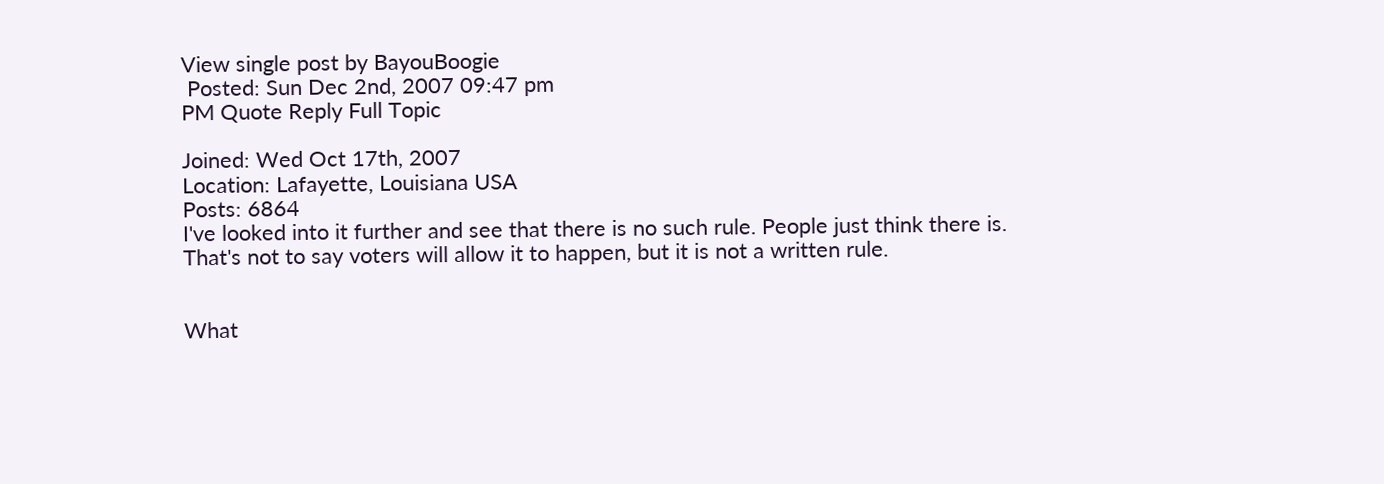View single post by BayouBoogie
 Posted: Sun Dec 2nd, 2007 09:47 pm
PM Quote Reply Full Topic

Joined: Wed Oct 17th, 2007
Location: Lafayette, Louisiana USA
Posts: 6864
I've looked into it further and see that there is no such rule. People just think there is. That's not to say voters will allow it to happen, but it is not a written rule.


What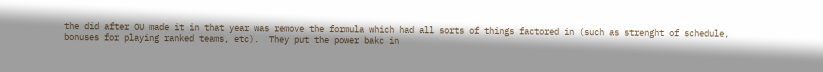the did after OU made it in that year was remove the formula which had all sorts of things factored in (such as strenght of schedule, bonuses for playing ranked teams, etc).  They put the power bakc in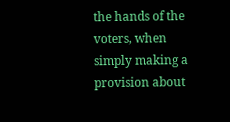the hands of the voters, when simply making a provision about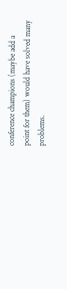conference champions (maybe add a point for them) would have solved many problems.